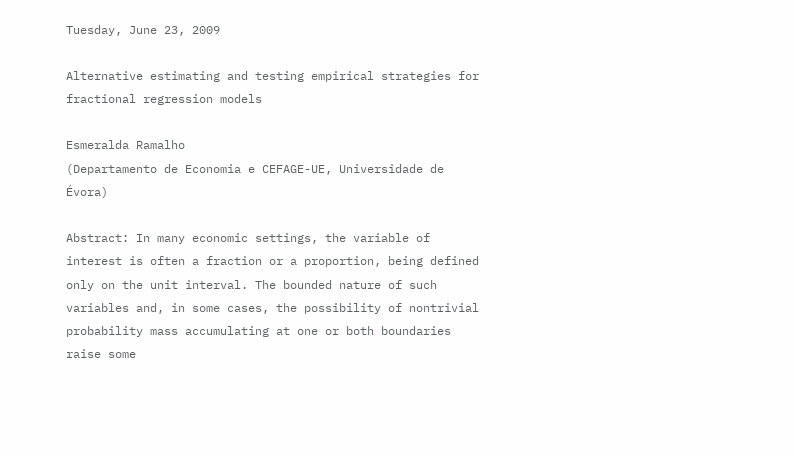Tuesday, June 23, 2009

Alternative estimating and testing empirical strategies for fractional regression models

Esmeralda Ramalho
(Departamento de Economia e CEFAGE-UE, Universidade de Évora)

Abstract: In many economic settings, the variable of interest is often a fraction or a proportion, being defined only on the unit interval. The bounded nature of such variables and, in some cases, the possibility of nontrivial probability mass accumulating at one or both boundaries raise some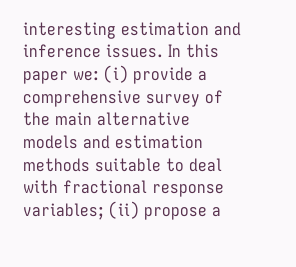interesting estimation and inference issues. In this paper we: (i) provide a comprehensive survey of the main alternative models and estimation methods suitable to deal with fractional response variables; (ii) propose a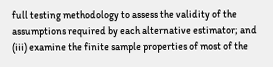full testing methodology to assess the validity of the assumptions required by each alternative estimator; and (iii) examine the finite sample properties of most of the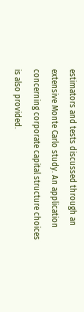estimators and tests discussed through an extensive Monte Carlo study. An application concerning corporate capital structure choices is also provided.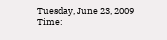Tuesday, June 23, 2009
Time: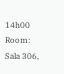14h00
Room: Sala 306,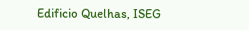Edificio Quelhas, ISEG